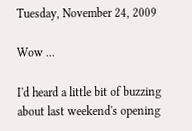Tuesday, November 24, 2009

Wow ...

I'd heard a little bit of buzzing about last weekend's opening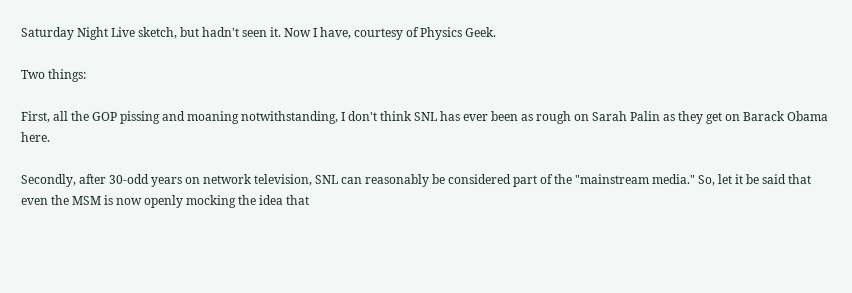Saturday Night Live sketch, but hadn't seen it. Now I have, courtesy of Physics Geek.

Two things:

First, all the GOP pissing and moaning notwithstanding, I don't think SNL has ever been as rough on Sarah Palin as they get on Barack Obama here.

Secondly, after 30-odd years on network television, SNL can reasonably be considered part of the "mainstream media." So, let it be said that even the MSM is now openly mocking the idea that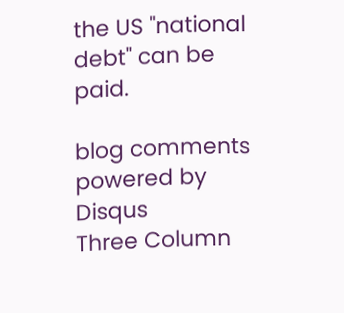the US "national debt" can be paid.

blog comments powered by Disqus
Three Column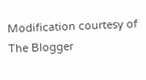Modification courtesy of The Blogger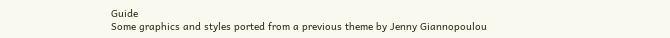Guide
Some graphics and styles ported from a previous theme by Jenny Giannopoulou